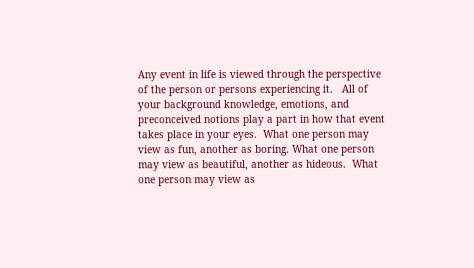Any event in life is viewed through the perspective of the person or persons experiencing it.   All of your background knowledge, emotions, and preconceived notions play a part in how that event takes place in your eyes.  What one person may view as fun, another as boring. What one person may view as beautiful, another as hideous.  What one person may view as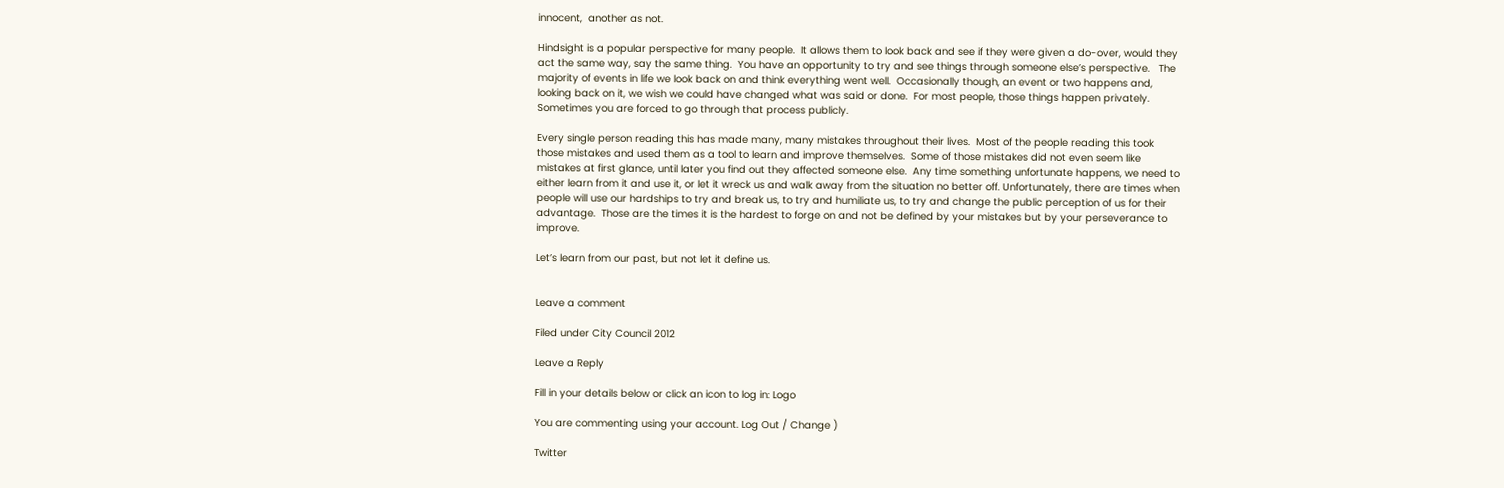innocent,  another as not.

Hindsight is a popular perspective for many people.  It allows them to look back and see if they were given a do-over, would they act the same way, say the same thing.  You have an opportunity to try and see things through someone else’s perspective.   The majority of events in life we look back on and think everything went well.  Occasionally though, an event or two happens and, looking back on it, we wish we could have changed what was said or done.  For most people, those things happen privately.  Sometimes you are forced to go through that process publicly.

Every single person reading this has made many, many mistakes throughout their lives.  Most of the people reading this took those mistakes and used them as a tool to learn and improve themselves.  Some of those mistakes did not even seem like mistakes at first glance, until later you find out they affected someone else.  Any time something unfortunate happens, we need to either learn from it and use it, or let it wreck us and walk away from the situation no better off. Unfortunately, there are times when people will use our hardships to try and break us, to try and humiliate us, to try and change the public perception of us for their advantage.  Those are the times it is the hardest to forge on and not be defined by your mistakes but by your perseverance to improve.

Let’s learn from our past, but not let it define us.


Leave a comment

Filed under City Council 2012

Leave a Reply

Fill in your details below or click an icon to log in: Logo

You are commenting using your account. Log Out / Change )

Twitter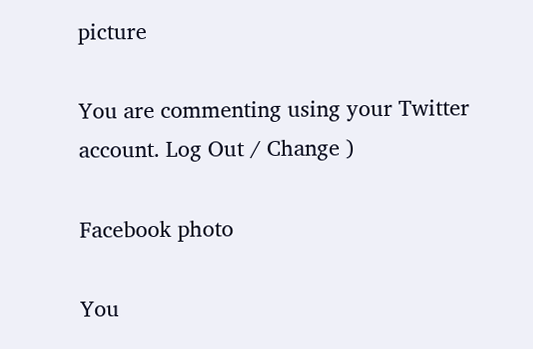picture

You are commenting using your Twitter account. Log Out / Change )

Facebook photo

You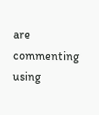are commenting using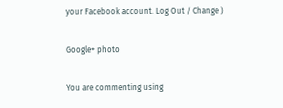your Facebook account. Log Out / Change )

Google+ photo

You are commenting using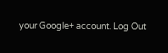your Google+ account. Log Out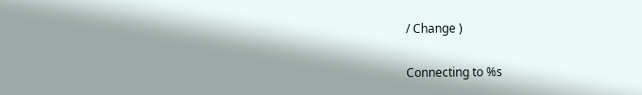/ Change )

Connecting to %s